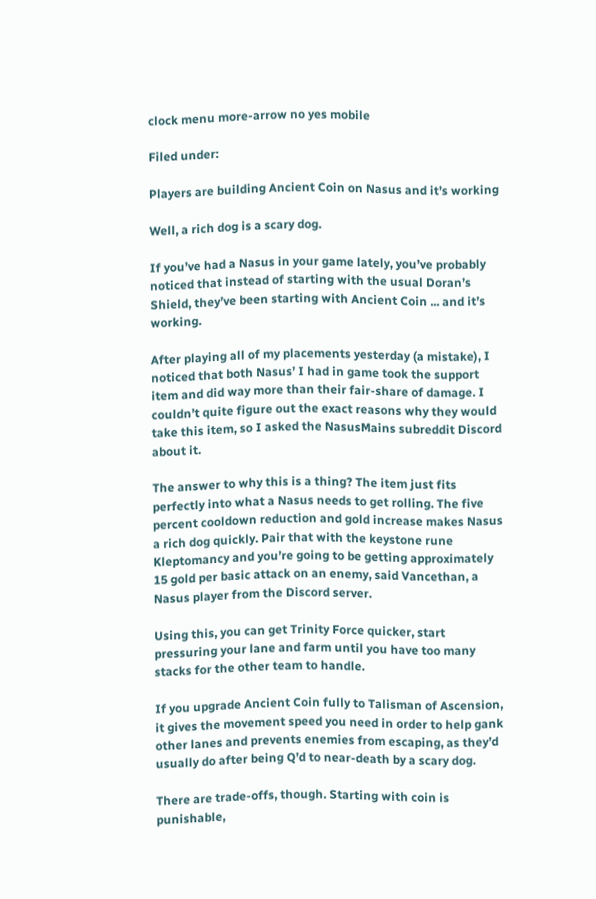clock menu more-arrow no yes mobile

Filed under:

Players are building Ancient Coin on Nasus and it’s working

Well, a rich dog is a scary dog.

If you’ve had a Nasus in your game lately, you’ve probably noticed that instead of starting with the usual Doran’s Shield, they’ve been starting with Ancient Coin ... and it’s working.

After playing all of my placements yesterday (a mistake), I noticed that both Nasus’ I had in game took the support item and did way more than their fair-share of damage. I couldn’t quite figure out the exact reasons why they would take this item, so I asked the NasusMains subreddit Discord about it.

The answer to why this is a thing? The item just fits perfectly into what a Nasus needs to get rolling. The five percent cooldown reduction and gold increase makes Nasus a rich dog quickly. Pair that with the keystone rune Kleptomancy and you’re going to be getting approximately 15 gold per basic attack on an enemy, said Vancethan, a Nasus player from the Discord server.

Using this, you can get Trinity Force quicker, start pressuring your lane and farm until you have too many stacks for the other team to handle.

If you upgrade Ancient Coin fully to Talisman of Ascension, it gives the movement speed you need in order to help gank other lanes and prevents enemies from escaping, as they’d usually do after being Q’d to near-death by a scary dog.

There are trade-offs, though. Starting with coin is punishable,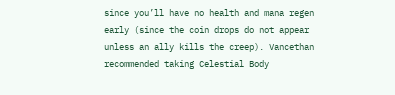since you’ll have no health and mana regen early (since the coin drops do not appear unless an ally kills the creep). Vancethan recommended taking Celestial Body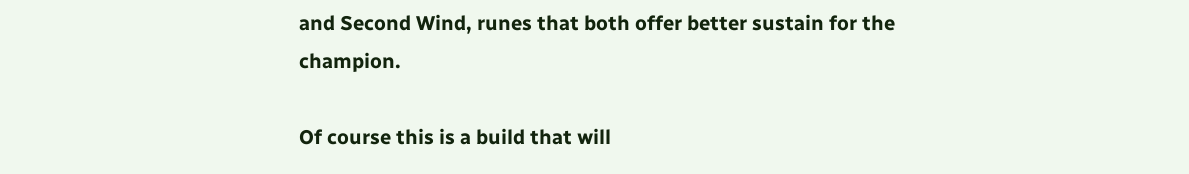and Second Wind, runes that both offer better sustain for the champion.

Of course this is a build that will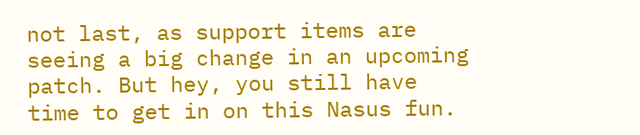not last, as support items are seeing a big change in an upcoming patch. But hey, you still have time to get in on this Nasus fun.